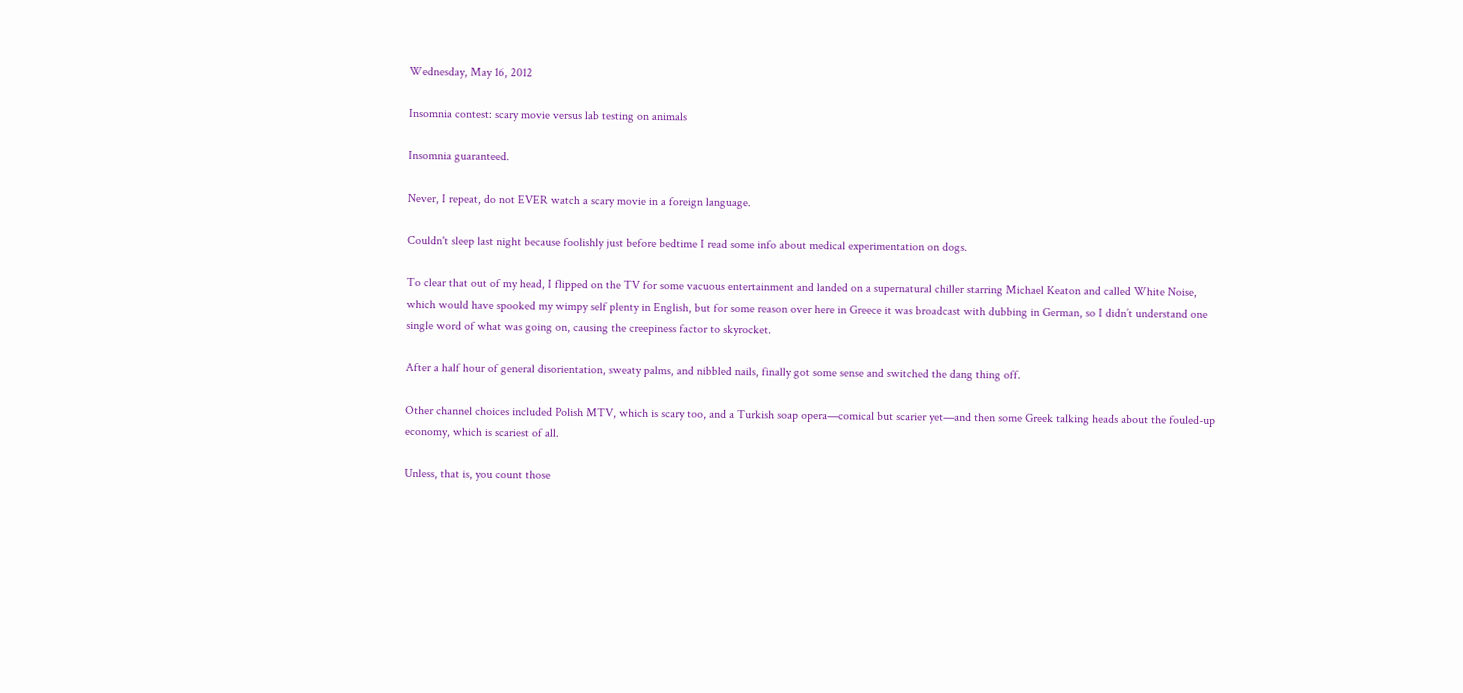Wednesday, May 16, 2012

Insomnia contest: scary movie versus lab testing on animals

Insomnia guaranteed.

Never, I repeat, do not EVER watch a scary movie in a foreign language.

Couldn't sleep last night because foolishly just before bedtime I read some info about medical experimentation on dogs.

To clear that out of my head, I flipped on the TV for some vacuous entertainment and landed on a supernatural chiller starring Michael Keaton and called White Noise, which would have spooked my wimpy self plenty in English, but for some reason over here in Greece it was broadcast with dubbing in German, so I didn’t understand one single word of what was going on, causing the creepiness factor to skyrocket.

After a half hour of general disorientation, sweaty palms, and nibbled nails, finally got some sense and switched the dang thing off.

Other channel choices included Polish MTV, which is scary too, and a Turkish soap opera—comical but scarier yet—and then some Greek talking heads about the fouled-up economy, which is scariest of all.

Unless, that is, you count those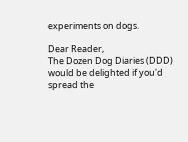experiments on dogs.

Dear Reader,
The Dozen Dog Diaries (DDD) would be delighted if you'd spread the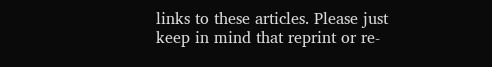links to these articles. Please just keep in mind that reprint or re-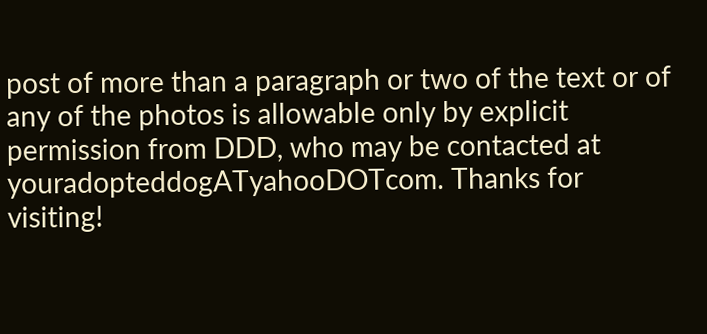post of more than a paragraph or two of the text or of any of the photos is allowable only by explicit permission from DDD, who may be contacted at youradopteddogATyahooDOTcom. Thanks for visiting!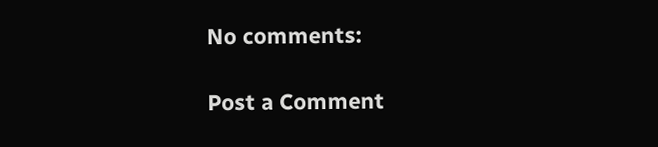No comments:

Post a Comment